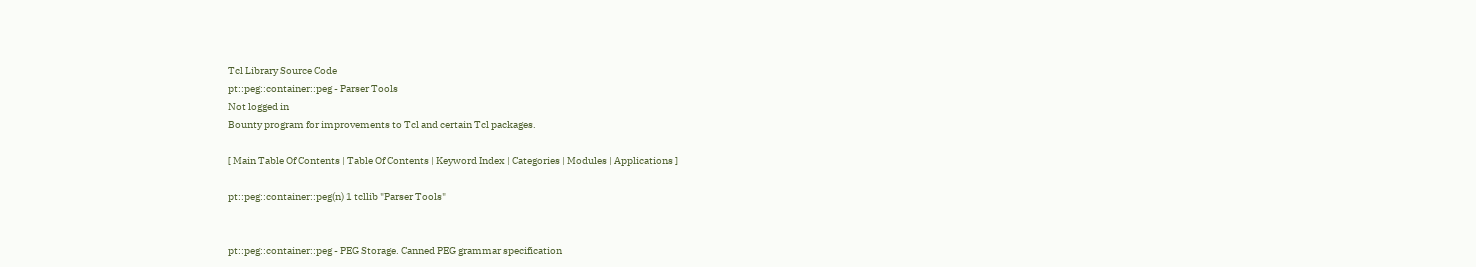Tcl Library Source Code
pt::peg::container::peg - Parser Tools
Not logged in
Bounty program for improvements to Tcl and certain Tcl packages.

[ Main Table Of Contents | Table Of Contents | Keyword Index | Categories | Modules | Applications ]

pt::peg::container::peg(n) 1 tcllib "Parser Tools"


pt::peg::container::peg - PEG Storage. Canned PEG grammar specification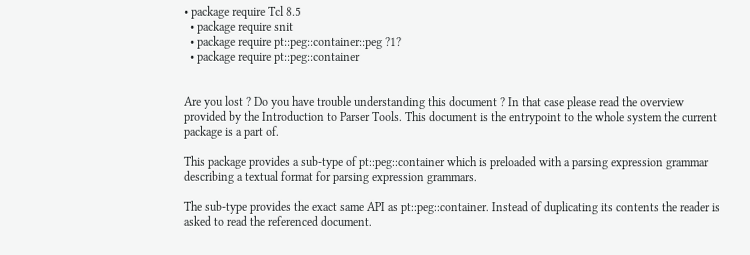• package require Tcl 8.5
  • package require snit
  • package require pt::peg::container::peg ?1?
  • package require pt::peg::container


Are you lost ? Do you have trouble understanding this document ? In that case please read the overview provided by the Introduction to Parser Tools. This document is the entrypoint to the whole system the current package is a part of.

This package provides a sub-type of pt::peg::container which is preloaded with a parsing expression grammar describing a textual format for parsing expression grammars.

The sub-type provides the exact same API as pt::peg::container. Instead of duplicating its contents the reader is asked to read the referenced document.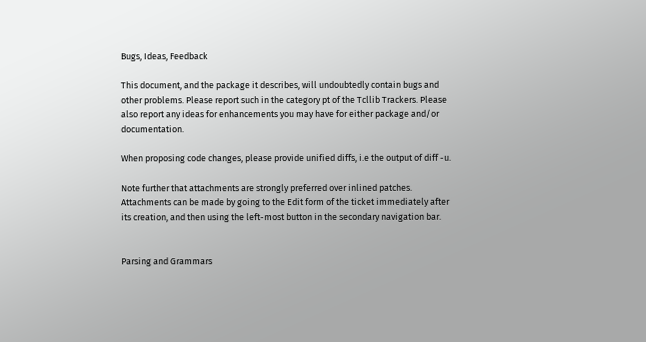Bugs, Ideas, Feedback

This document, and the package it describes, will undoubtedly contain bugs and other problems. Please report such in the category pt of the Tcllib Trackers. Please also report any ideas for enhancements you may have for either package and/or documentation.

When proposing code changes, please provide unified diffs, i.e the output of diff -u.

Note further that attachments are strongly preferred over inlined patches. Attachments can be made by going to the Edit form of the ticket immediately after its creation, and then using the left-most button in the secondary navigation bar.


Parsing and Grammars